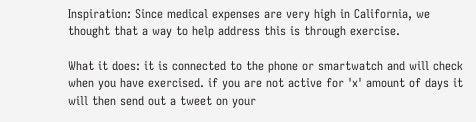Inspiration: Since medical expenses are very high in California, we thought that a way to help address this is through exercise.

What it does: it is connected to the phone or smartwatch and will check when you have exercised. if you are not active for 'x' amount of days it will then send out a tweet on your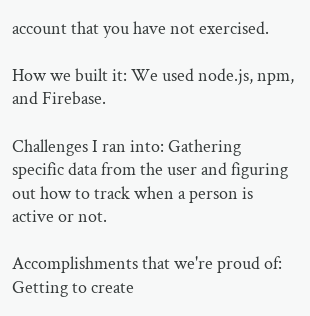account that you have not exercised.

How we built it: We used node.js, npm, and Firebase.

Challenges I ran into: Gathering specific data from the user and figuring out how to track when a person is active or not.

Accomplishments that we're proud of: Getting to create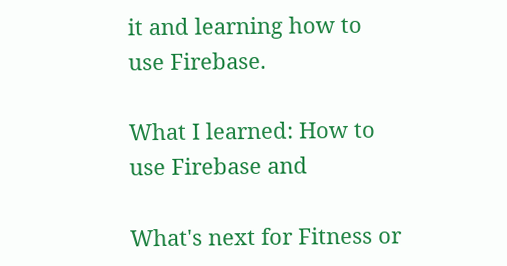it and learning how to use Firebase.

What I learned: How to use Firebase and

What's next for Fitness or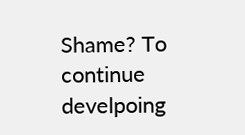Shame? To continue develpoing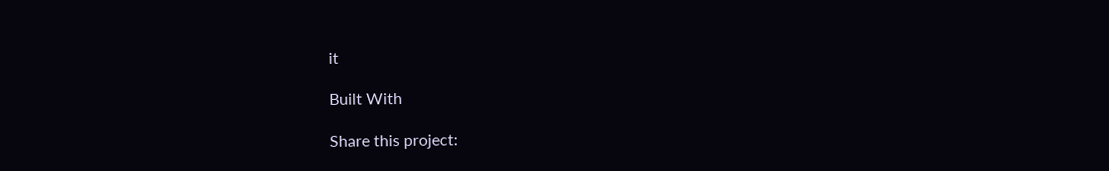it

Built With

Share this project: